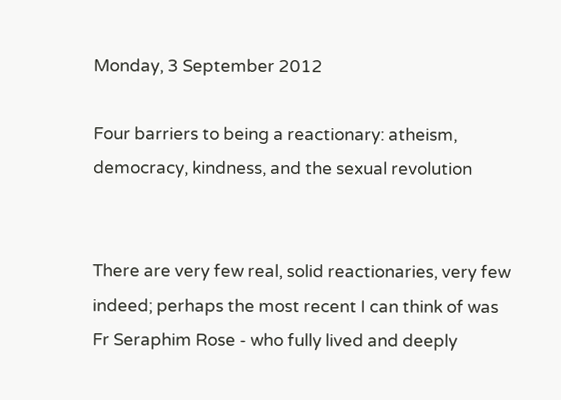Monday, 3 September 2012

Four barriers to being a reactionary: atheism, democracy, kindness, and the sexual revolution


There are very few real, solid reactionaries, very few indeed; perhaps the most recent I can think of was Fr Seraphim Rose - who fully lived and deeply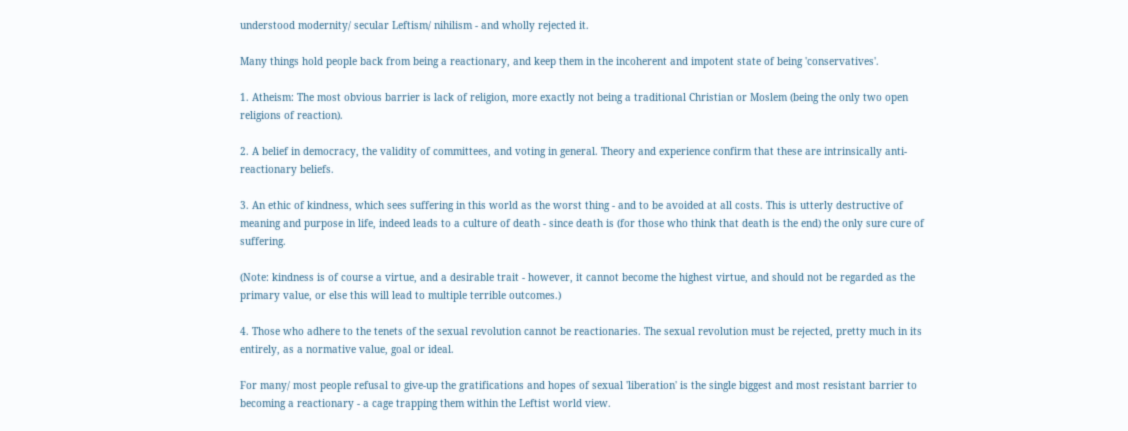understood modernity/ secular Leftism/ nihilism - and wholly rejected it.

Many things hold people back from being a reactionary, and keep them in the incoherent and impotent state of being 'conservatives'.

1. Atheism: The most obvious barrier is lack of religion, more exactly not being a traditional Christian or Moslem (being the only two open religions of reaction).

2. A belief in democracy, the validity of committees, and voting in general. Theory and experience confirm that these are intrinsically anti-reactionary beliefs.

3. An ethic of kindness, which sees suffering in this world as the worst thing - and to be avoided at all costs. This is utterly destructive of meaning and purpose in life, indeed leads to a culture of death - since death is (for those who think that death is the end) the only sure cure of suffering.

(Note: kindness is of course a virtue, and a desirable trait - however, it cannot become the highest virtue, and should not be regarded as the primary value, or else this will lead to multiple terrible outcomes.)

4. Those who adhere to the tenets of the sexual revolution cannot be reactionaries. The sexual revolution must be rejected, pretty much in its entirely, as a normative value, goal or ideal.

For many/ most people refusal to give-up the gratifications and hopes of sexual 'liberation' is the single biggest and most resistant barrier to becoming a reactionary - a cage trapping them within the Leftist world view.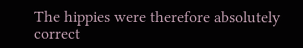The hippies were therefore absolutely correct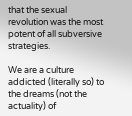that the sexual revolution was the most potent of all subversive strategies.

We are a culture addicted (literally so) to the dreams (not the actuality) of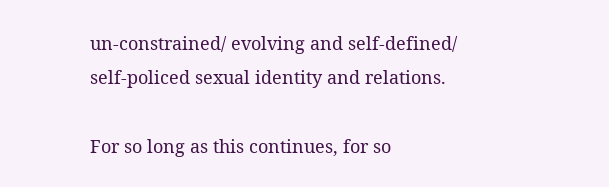un-constrained/ evolving and self-defined/ self-policed sexual identity and relations.

For so long as this continues, for so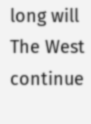long will The West continue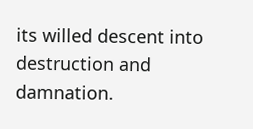its willed descent into destruction and damnation.